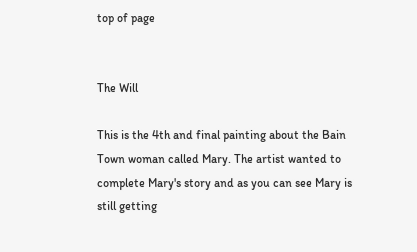top of page


The Will

This is the 4th and final painting about the Bain Town woman called Mary. The artist wanted to complete Mary's story and as you can see Mary is still getting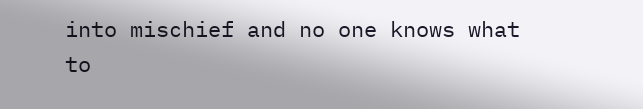into mischief and no one knows what to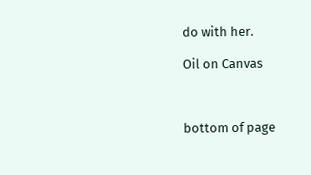do with her.

Oil on Canvas



bottom of page